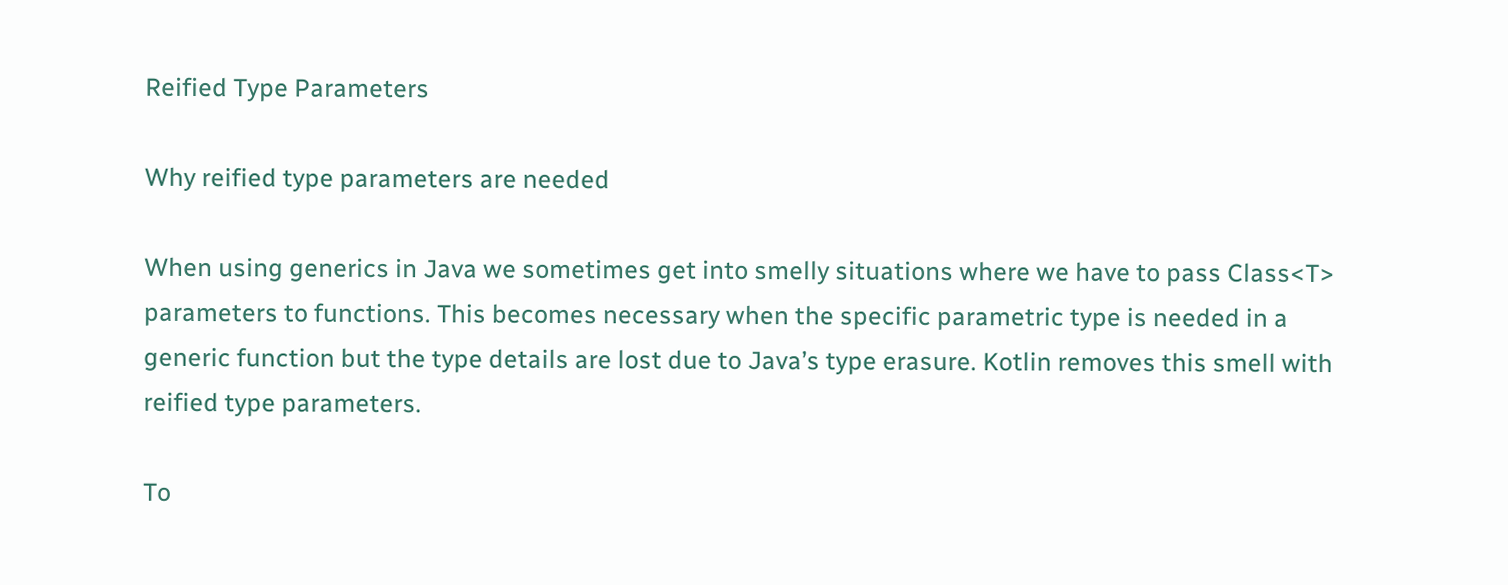Reified Type Parameters

Why reified type parameters are needed

When using generics in Java we sometimes get into smelly situations where we have to pass Class<T> parameters to functions. This becomes necessary when the specific parametric type is needed in a generic function but the type details are lost due to Java’s type erasure. Kotlin removes this smell with reified type parameters.

To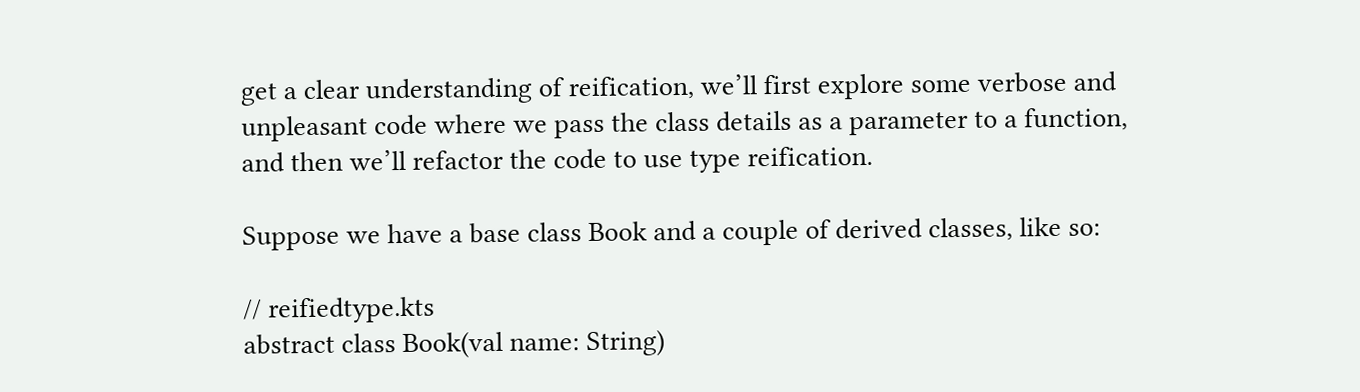get a clear understanding of reification, we’ll first explore some verbose and unpleasant code where we pass the class details as a parameter to a function, and then we’ll refactor the code to use type reification.

Suppose we have a base class Book and a couple of derived classes, like so:

// reifiedtype.kts
abstract class Book(val name: String)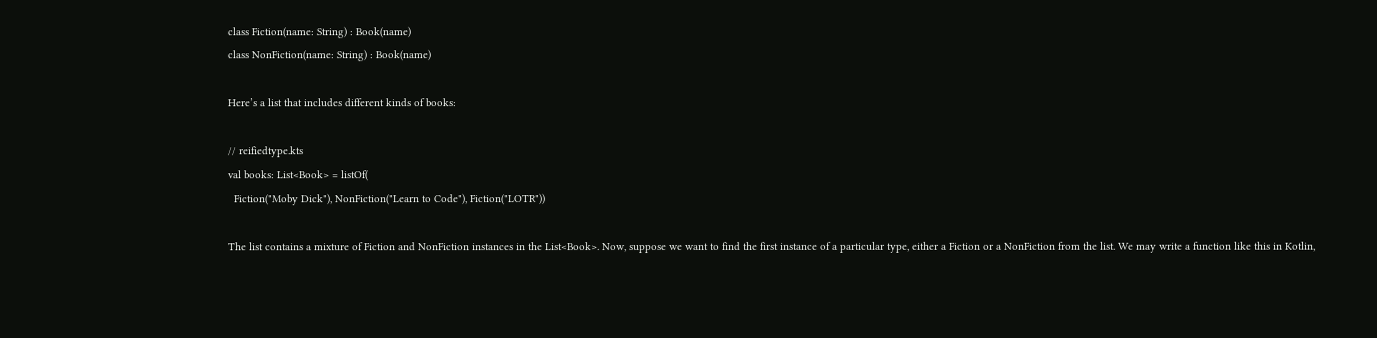class Fiction(name: String) : Book(name)
class NonFiction(name: String) : Book(name)

Here’s a list that includes different kinds of books:

// reifiedtype.kts
val books: List<Book> = listOf(
  Fiction("Moby Dick"), NonFiction("Learn to Code"), Fiction("LOTR"))

The list contains a mixture of Fiction and NonFiction instances in the List<Book>. Now, suppose we want to find the first instance of a particular type, either a Fiction or a NonFiction from the list. We may write a function like this in Kotlin,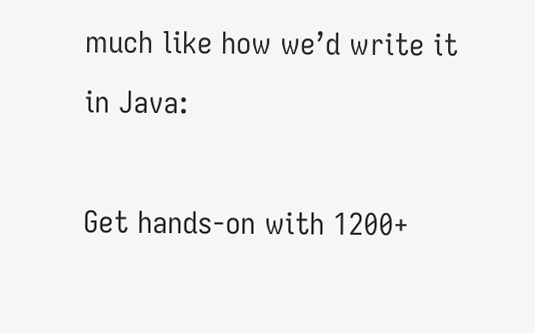much like how we’d write it in Java:

Get hands-on with 1200+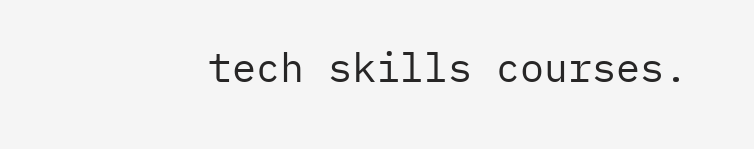tech skills courses.